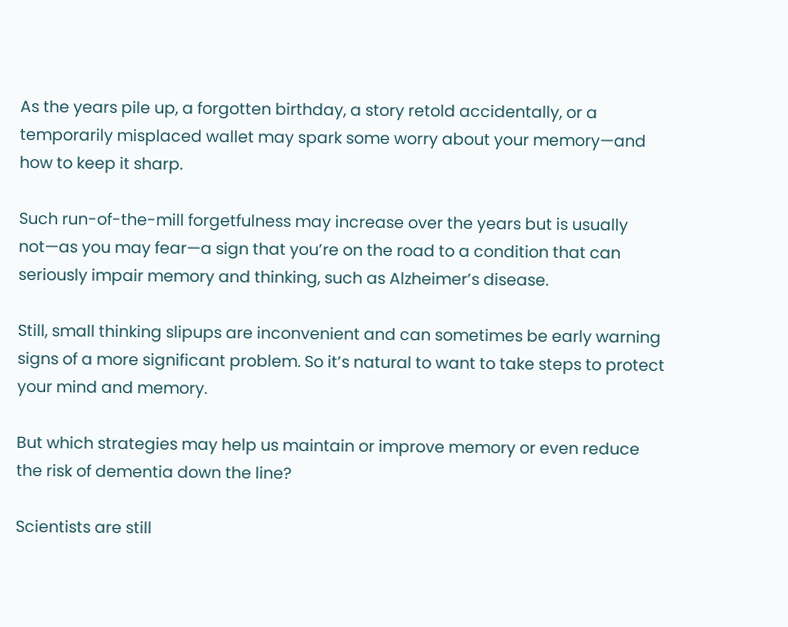As the years pile up, a forgotten birthday, a story retold accidentally, or a temporarily misplaced wallet may spark some worry about your memory—and how to keep it sharp.

Such run-of-the-mill forgetfulness may increase over the years but is usually not—as you may fear—a sign that you’re on the road to a condition that can seriously impair memory and thinking, such as Alzheimer’s disease.

Still, small thinking slipups are inconvenient and can sometimes be early warning signs of a more significant problem. So it’s natural to want to take steps to protect your mind and memory.

But which strategies may help us maintain or improve memory or even reduce the risk of dementia down the line?

Scientists are still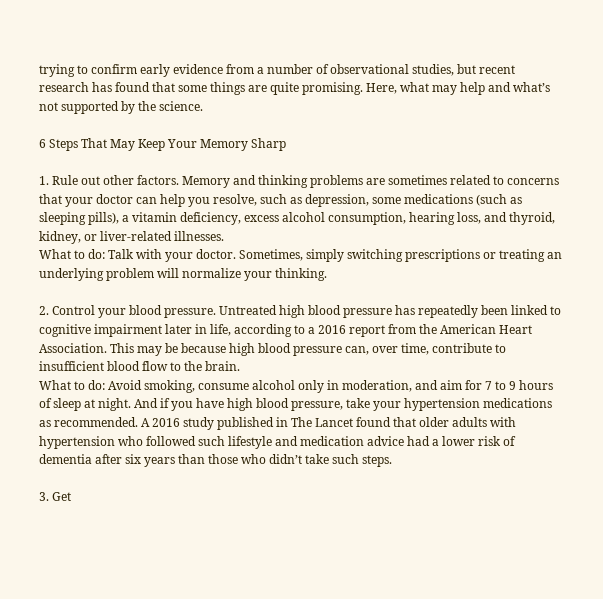trying to confirm early evidence from a number of observational studies, but recent research has found that some things are quite promising. Here, what may help and what’s not supported by the science.

6 Steps That May Keep Your Memory Sharp

1. Rule out other factors. Memory and thinking problems are sometimes related to concerns that your doctor can help you resolve, such as depression, some medications (such as sleeping pills), a vitamin deficiency, excess alcohol consumption, hearing loss, and thyroid, kidney, or liver-related illnesses.
What to do: Talk with your doctor. Sometimes, simply switching prescriptions or treating an underlying problem will normalize your thinking.

2. Control your blood pressure. Untreated high blood pressure has repeatedly been linked to cognitive impairment later in life, according to a 2016 report from the American Heart Association. This may be because high blood pressure can, over time, contribute to insufficient blood flow to the brain.
What to do: Avoid smoking, consume alcohol only in moderation, and aim for 7 to 9 hours of sleep at night. And if you have high blood pressure, take your hypertension medications as recommended. A 2016 study published in The Lancet found that older adults with hypertension who followed such lifestyle and medication advice had a lower risk of dementia after six years than those who didn’t take such steps.

3. Get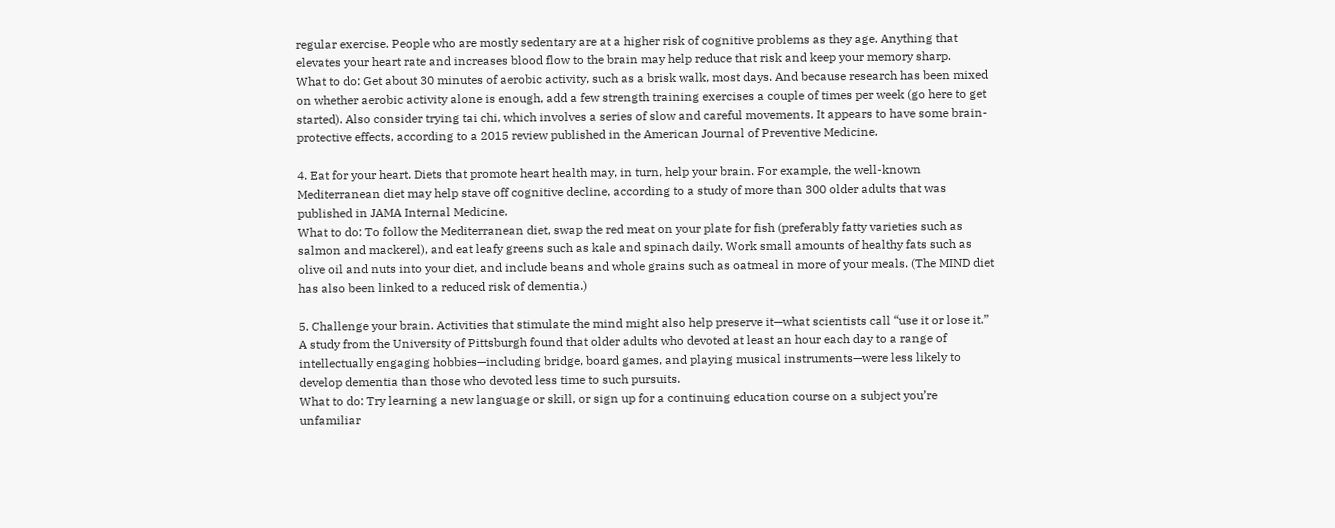regular exercise. People who are mostly sedentary are at a higher risk of cognitive problems as they age. Anything that elevates your heart rate and increases blood flow to the brain may help reduce that risk and keep your memory sharp.
What to do: Get about 30 minutes of aerobic activity, such as a brisk walk, most days. And because research has been mixed on whether aerobic activity alone is enough, add a few strength training exercises a couple of times per week (go here to get started). Also consider trying tai chi, which involves a series of slow and careful movements. It appears to have some brain-protective effects, according to a 2015 review published in the American Journal of Preventive Medicine.

4. Eat for your heart. Diets that promote heart health may, in turn, help your brain. For example, the well-known Mediterranean diet may help stave off cognitive decline, according to a study of more than 300 older adults that was published in JAMA Internal Medicine.
What to do: To follow the Mediterranean diet, swap the red meat on your plate for fish (preferably fatty varieties such as salmon and mackerel), and eat leafy greens such as kale and spinach daily. Work small amounts of healthy fats such as olive oil and nuts into your diet, and include beans and whole grains such as oatmeal in more of your meals. (The MIND diet has also been linked to a reduced risk of dementia.)

5. Challenge your brain. Activities that stimulate the mind might also help preserve it—what scientists call “use it or lose it.” A study from the University of Pittsburgh found that older adults who devoted at least an hour each day to a range of intellectually engaging hobbies—including bridge, board games, and playing musical instruments—were less likely to develop dementia than those who devoted less time to such pursuits.
What to do: Try learning a new language or skill, or sign up for a continuing education course on a subject you’re unfamiliar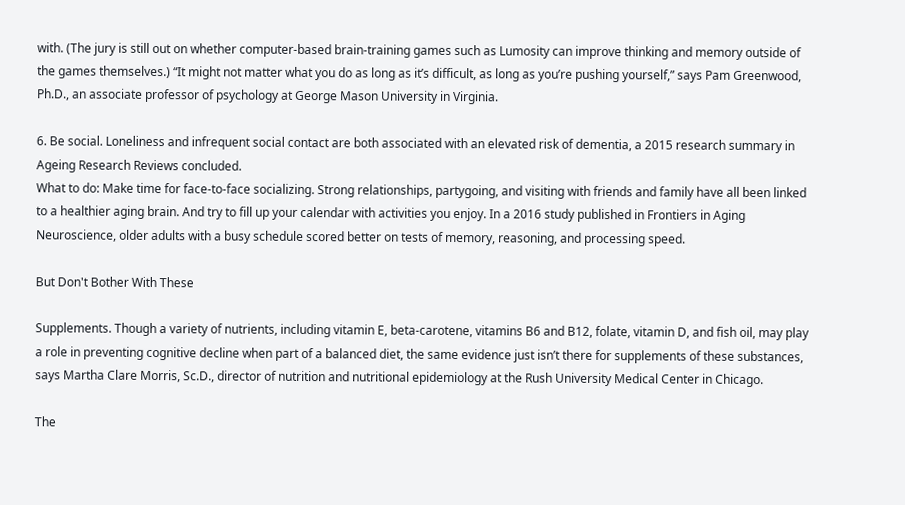with. (The jury is still out on whether computer-based brain-training games such as Lumosity can improve thinking and memory outside of the games themselves.) “It might not matter what you do as long as it’s difficult, as long as you’re pushing yourself,” says Pam Greenwood, Ph.D., an associate professor of psychology at George Mason University in Virginia.

6. Be social. Loneliness and infrequent social contact are both associated with an elevated risk of dementia, a 2015 research summary in Ageing Research Reviews concluded.
What to do: Make time for face-to-face socializing. Strong relationships, partygoing, and visiting with friends and family have all been linked to a healthier aging brain. And try to fill up your calendar with activities you enjoy. In a 2016 study published in Frontiers in Aging Neuroscience, older adults with a busy schedule scored better on tests of memory, reasoning, and processing speed.

But Don't Bother With These

Supplements. Though a variety of nutrients, including vitamin E, beta-carotene, vitamins B6 and B12, folate, vitamin D, and fish oil, may play a role in preventing cognitive decline when part of a balanced diet, the same evidence just isn’t there for supplements of these substances, says Martha Clare Morris, Sc.D., director of nutrition and nutritional epidemiology at the Rush University Medical Center in Chicago.

The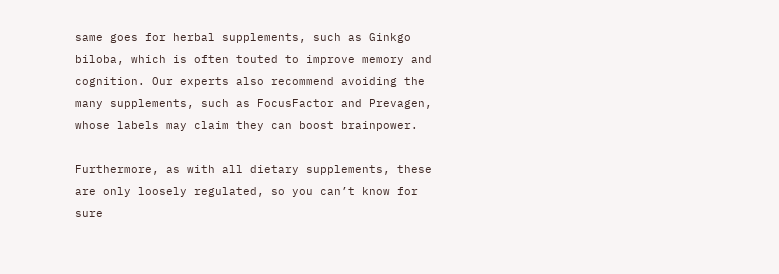same goes for herbal supplements, such as Ginkgo biloba, which is often touted to improve memory and cognition. Our experts also recommend avoiding the many supplements, such as FocusFactor and Prevagen, whose labels may claim they can boost brainpower.

Furthermore, as with all dietary supplements, these are only loosely regulated, so you can’t know for sure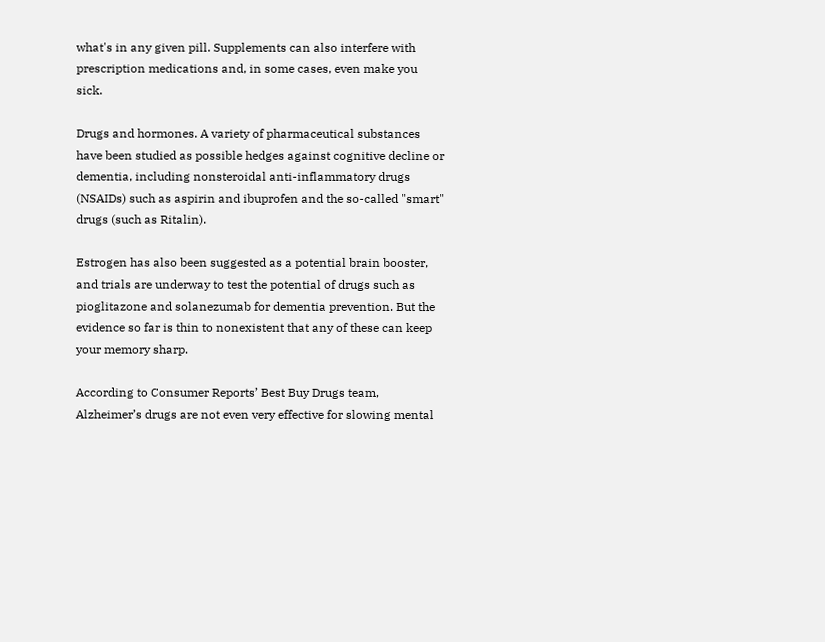what's in any given pill. Supplements can also interfere with prescription medications and, in some cases, even make you sick.

Drugs and hormones. A variety of pharmaceutical substances have been studied as possible hedges against cognitive decline or dementia, including nonsteroidal anti-inflammatory drugs (NSAIDs) such as aspirin and ibuprofen and the so-called "smart" drugs (such as Ritalin).

Estrogen has also been suggested as a potential brain booster, and trials are underway to test the potential of drugs such as pioglitazone and solanezumab for dementia prevention. But the evidence so far is thin to nonexistent that any of these can keep your memory sharp.

According to Consumer Reports’ Best Buy Drugs team, Alzheimer’s drugs are not even very effective for slowing mental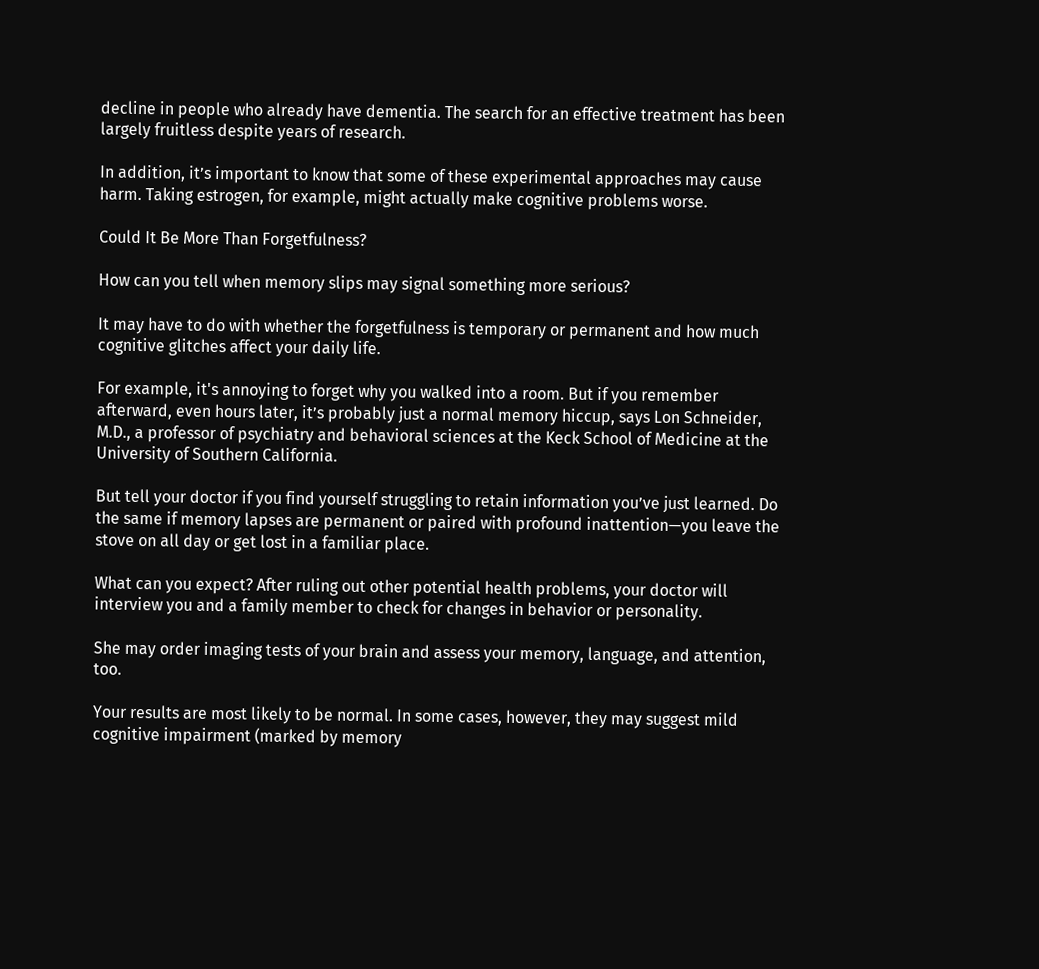decline in people who already have dementia. The search for an effective treatment has been largely fruitless despite years of research.

In addition, it’s important to know that some of these experimental approaches may cause harm. Taking estrogen, for example, might actually make cognitive problems worse.

Could It Be More Than Forgetfulness?

How can you tell when memory slips may signal something more serious?

It may have to do with whether the forgetfulness is temporary or permanent and how much cognitive glitches affect your daily life.

For example, it's annoying to forget why you walked into a room. But if you remember afterward, even hours later, it’s probably just a normal memory hiccup, says Lon Schneider, M.D., a professor of psychiatry and behavioral sciences at the Keck School of Medicine at the University of Southern California.

But tell your doctor if you find yourself struggling to retain information you’ve just learned. Do the same if memory lapses are permanent or paired with profound inattention—you leave the stove on all day or get lost in a familiar place.

What can you expect? After ruling out other potential health problems, your doctor will interview you and a family member to check for changes in behavior or personality.

She may order imaging tests of your brain and assess your memory, language, and attention, too.

Your results are most likely to be normal. In some cases, however, they may suggest mild cognitive impairment (marked by memory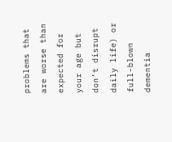problems that are worse than expected for your age but don’t disrupt daily life) or full-blown dementia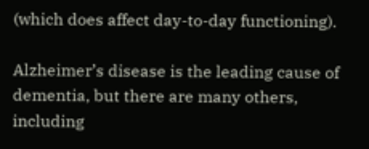(which does affect day-to-day functioning).

Alzheimer’s disease is the leading cause of dementia, but there are many others, including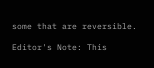some that are reversible.

Editor's Note: This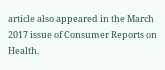article also appeared in the March 2017 issue of Consumer Reports on Health.